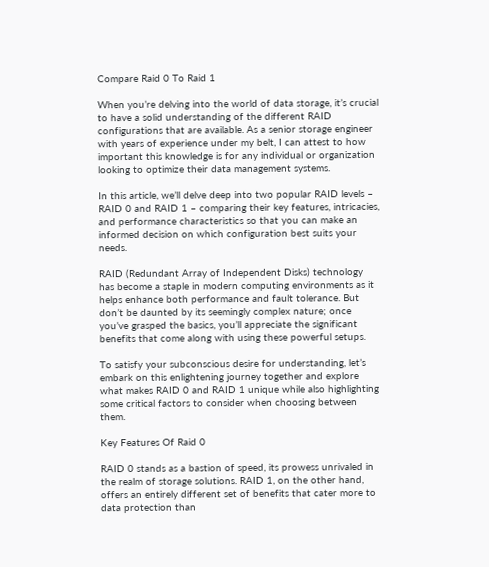Compare Raid 0 To Raid 1

When you’re delving into the world of data storage, it’s crucial to have a solid understanding of the different RAID configurations that are available. As a senior storage engineer with years of experience under my belt, I can attest to how important this knowledge is for any individual or organization looking to optimize their data management systems.

In this article, we’ll delve deep into two popular RAID levels – RAID 0 and RAID 1 – comparing their key features, intricacies, and performance characteristics so that you can make an informed decision on which configuration best suits your needs.

RAID (Redundant Array of Independent Disks) technology has become a staple in modern computing environments as it helps enhance both performance and fault tolerance. But don’t be daunted by its seemingly complex nature; once you’ve grasped the basics, you’ll appreciate the significant benefits that come along with using these powerful setups.

To satisfy your subconscious desire for understanding, let’s embark on this enlightening journey together and explore what makes RAID 0 and RAID 1 unique while also highlighting some critical factors to consider when choosing between them.

Key Features Of Raid 0

RAID 0 stands as a bastion of speed, its prowess unrivaled in the realm of storage solutions. RAID 1, on the other hand, offers an entirely different set of benefits that cater more to data protection than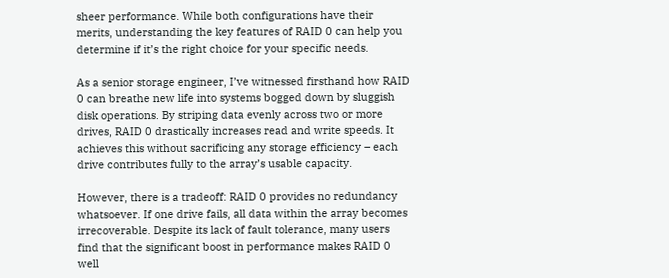sheer performance. While both configurations have their merits, understanding the key features of RAID 0 can help you determine if it’s the right choice for your specific needs.

As a senior storage engineer, I’ve witnessed firsthand how RAID 0 can breathe new life into systems bogged down by sluggish disk operations. By striping data evenly across two or more drives, RAID 0 drastically increases read and write speeds. It achieves this without sacrificing any storage efficiency – each drive contributes fully to the array’s usable capacity.

However, there is a tradeoff: RAID 0 provides no redundancy whatsoever. If one drive fails, all data within the array becomes irrecoverable. Despite its lack of fault tolerance, many users find that the significant boost in performance makes RAID 0 well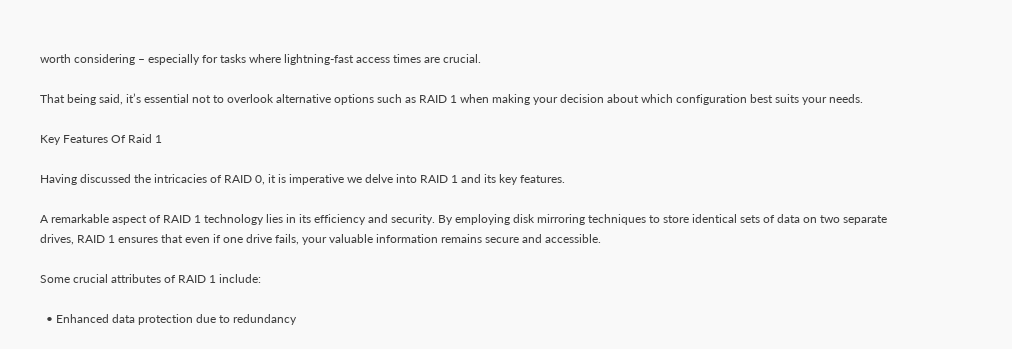worth considering – especially for tasks where lightning-fast access times are crucial.

That being said, it’s essential not to overlook alternative options such as RAID 1 when making your decision about which configuration best suits your needs.

Key Features Of Raid 1

Having discussed the intricacies of RAID 0, it is imperative we delve into RAID 1 and its key features.

A remarkable aspect of RAID 1 technology lies in its efficiency and security. By employing disk mirroring techniques to store identical sets of data on two separate drives, RAID 1 ensures that even if one drive fails, your valuable information remains secure and accessible.

Some crucial attributes of RAID 1 include:

  • Enhanced data protection due to redundancy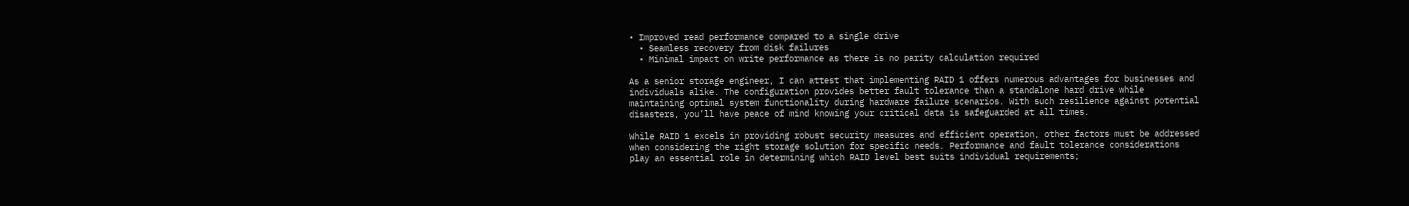• Improved read performance compared to a single drive
  • Seamless recovery from disk failures
  • Minimal impact on write performance as there is no parity calculation required

As a senior storage engineer, I can attest that implementing RAID 1 offers numerous advantages for businesses and individuals alike. The configuration provides better fault tolerance than a standalone hard drive while maintaining optimal system functionality during hardware failure scenarios. With such resilience against potential disasters, you’ll have peace of mind knowing your critical data is safeguarded at all times.

While RAID 1 excels in providing robust security measures and efficient operation, other factors must be addressed when considering the right storage solution for specific needs. Performance and fault tolerance considerations play an essential role in determining which RAID level best suits individual requirements;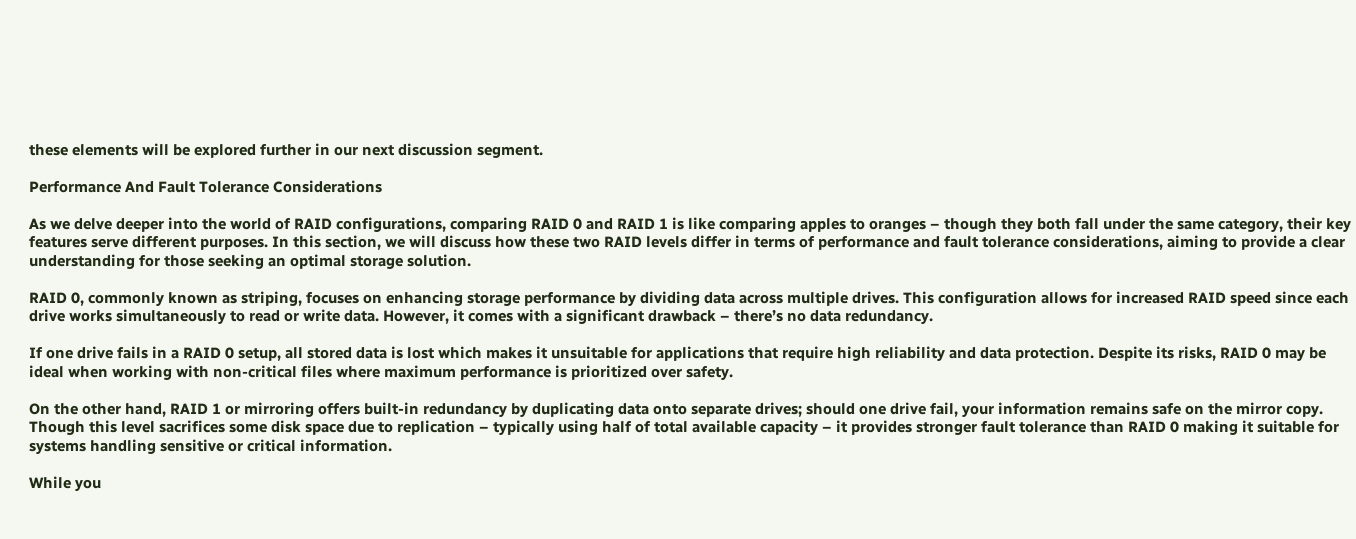these elements will be explored further in our next discussion segment.

Performance And Fault Tolerance Considerations

As we delve deeper into the world of RAID configurations, comparing RAID 0 and RAID 1 is like comparing apples to oranges – though they both fall under the same category, their key features serve different purposes. In this section, we will discuss how these two RAID levels differ in terms of performance and fault tolerance considerations, aiming to provide a clear understanding for those seeking an optimal storage solution.

RAID 0, commonly known as striping, focuses on enhancing storage performance by dividing data across multiple drives. This configuration allows for increased RAID speed since each drive works simultaneously to read or write data. However, it comes with a significant drawback – there’s no data redundancy.

If one drive fails in a RAID 0 setup, all stored data is lost which makes it unsuitable for applications that require high reliability and data protection. Despite its risks, RAID 0 may be ideal when working with non-critical files where maximum performance is prioritized over safety.

On the other hand, RAID 1 or mirroring offers built-in redundancy by duplicating data onto separate drives; should one drive fail, your information remains safe on the mirror copy. Though this level sacrifices some disk space due to replication – typically using half of total available capacity – it provides stronger fault tolerance than RAID 0 making it suitable for systems handling sensitive or critical information.

While you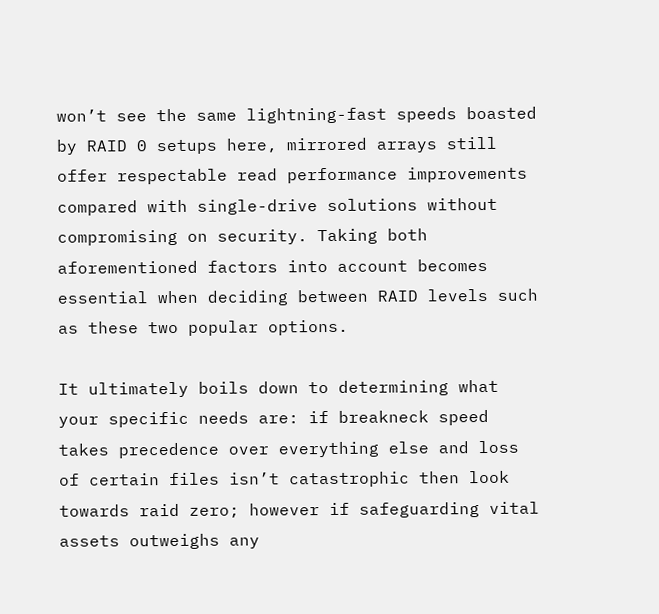won’t see the same lightning-fast speeds boasted by RAID 0 setups here, mirrored arrays still offer respectable read performance improvements compared with single-drive solutions without compromising on security. Taking both aforementioned factors into account becomes essential when deciding between RAID levels such as these two popular options.

It ultimately boils down to determining what your specific needs are: if breakneck speed takes precedence over everything else and loss of certain files isn’t catastrophic then look towards raid zero; however if safeguarding vital assets outweighs any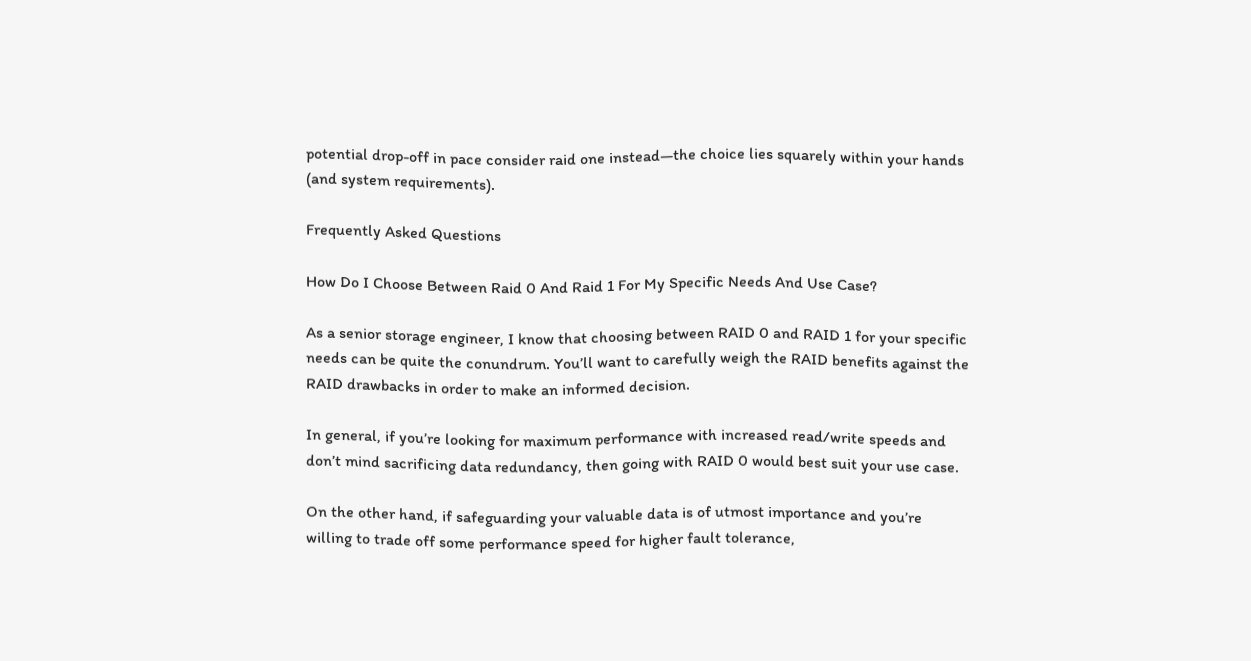potential drop-off in pace consider raid one instead—the choice lies squarely within your hands (and system requirements).

Frequently Asked Questions

How Do I Choose Between Raid 0 And Raid 1 For My Specific Needs And Use Case?

As a senior storage engineer, I know that choosing between RAID 0 and RAID 1 for your specific needs can be quite the conundrum. You’ll want to carefully weigh the RAID benefits against the RAID drawbacks in order to make an informed decision.

In general, if you’re looking for maximum performance with increased read/write speeds and don’t mind sacrificing data redundancy, then going with RAID 0 would best suit your use case.

On the other hand, if safeguarding your valuable data is of utmost importance and you’re willing to trade off some performance speed for higher fault tolerance,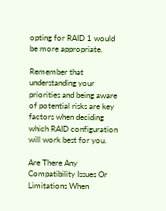opting for RAID 1 would be more appropriate.

Remember that understanding your priorities and being aware of potential risks are key factors when deciding which RAID configuration will work best for you.

Are There Any Compatibility Issues Or Limitations When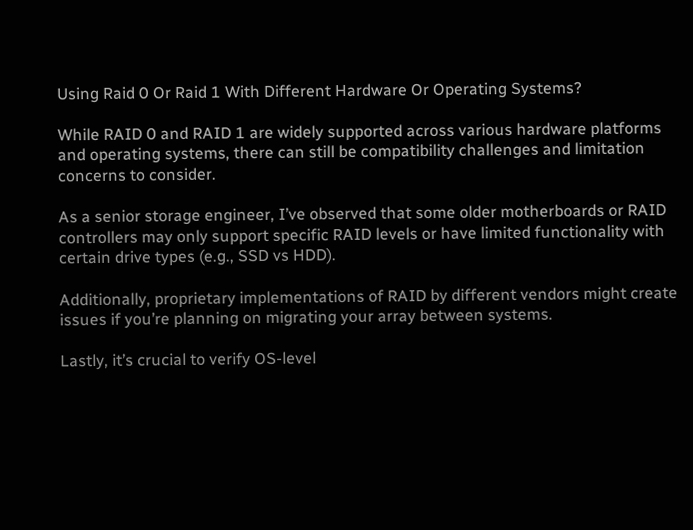Using Raid 0 Or Raid 1 With Different Hardware Or Operating Systems?

While RAID 0 and RAID 1 are widely supported across various hardware platforms and operating systems, there can still be compatibility challenges and limitation concerns to consider.

As a senior storage engineer, I’ve observed that some older motherboards or RAID controllers may only support specific RAID levels or have limited functionality with certain drive types (e.g., SSD vs HDD).

Additionally, proprietary implementations of RAID by different vendors might create issues if you’re planning on migrating your array between systems.

Lastly, it’s crucial to verify OS-level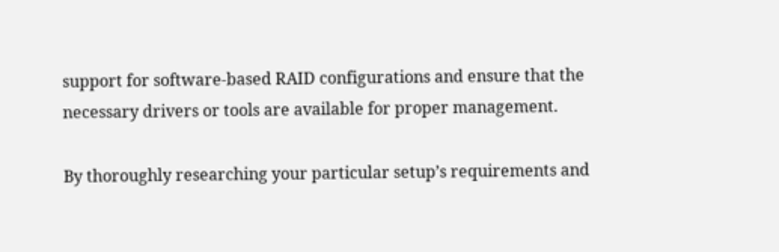support for software-based RAID configurations and ensure that the necessary drivers or tools are available for proper management.

By thoroughly researching your particular setup’s requirements and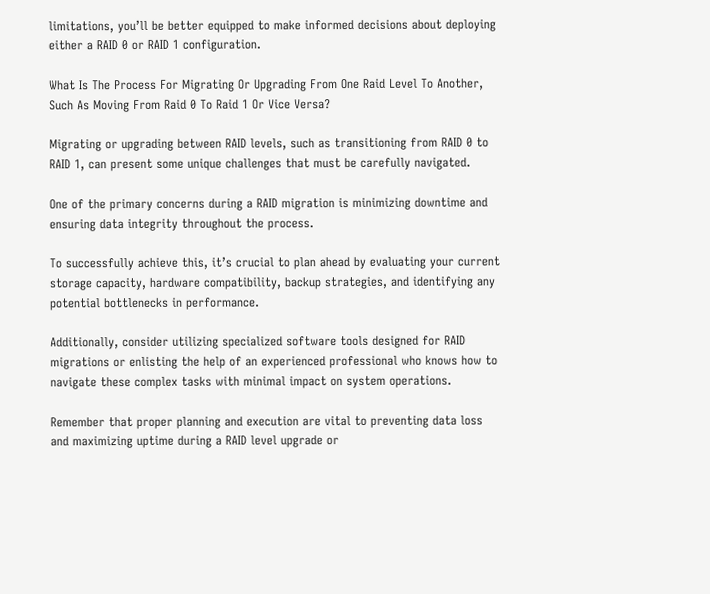limitations, you’ll be better equipped to make informed decisions about deploying either a RAID 0 or RAID 1 configuration.

What Is The Process For Migrating Or Upgrading From One Raid Level To Another, Such As Moving From Raid 0 To Raid 1 Or Vice Versa?

Migrating or upgrading between RAID levels, such as transitioning from RAID 0 to RAID 1, can present some unique challenges that must be carefully navigated.

One of the primary concerns during a RAID migration is minimizing downtime and ensuring data integrity throughout the process.

To successfully achieve this, it’s crucial to plan ahead by evaluating your current storage capacity, hardware compatibility, backup strategies, and identifying any potential bottlenecks in performance.

Additionally, consider utilizing specialized software tools designed for RAID migrations or enlisting the help of an experienced professional who knows how to navigate these complex tasks with minimal impact on system operations.

Remember that proper planning and execution are vital to preventing data loss and maximizing uptime during a RAID level upgrade or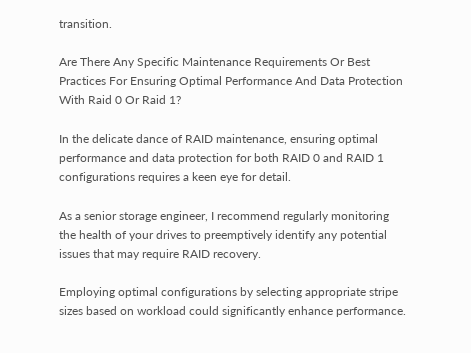transition.

Are There Any Specific Maintenance Requirements Or Best Practices For Ensuring Optimal Performance And Data Protection With Raid 0 Or Raid 1?

In the delicate dance of RAID maintenance, ensuring optimal performance and data protection for both RAID 0 and RAID 1 configurations requires a keen eye for detail.

As a senior storage engineer, I recommend regularly monitoring the health of your drives to preemptively identify any potential issues that may require RAID recovery.

Employing optimal configurations by selecting appropriate stripe sizes based on workload could significantly enhance performance.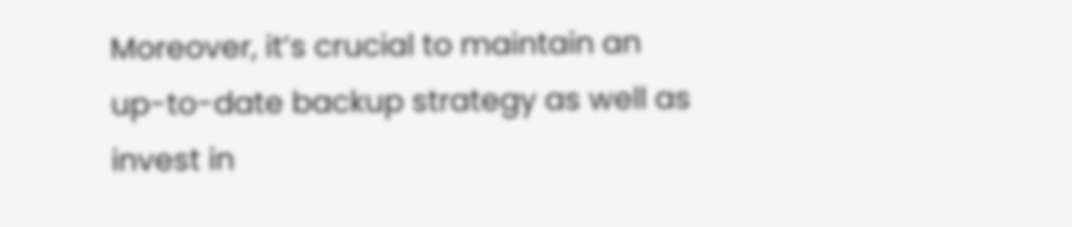Moreover, it’s crucial to maintain an up-to-date backup strategy as well as invest in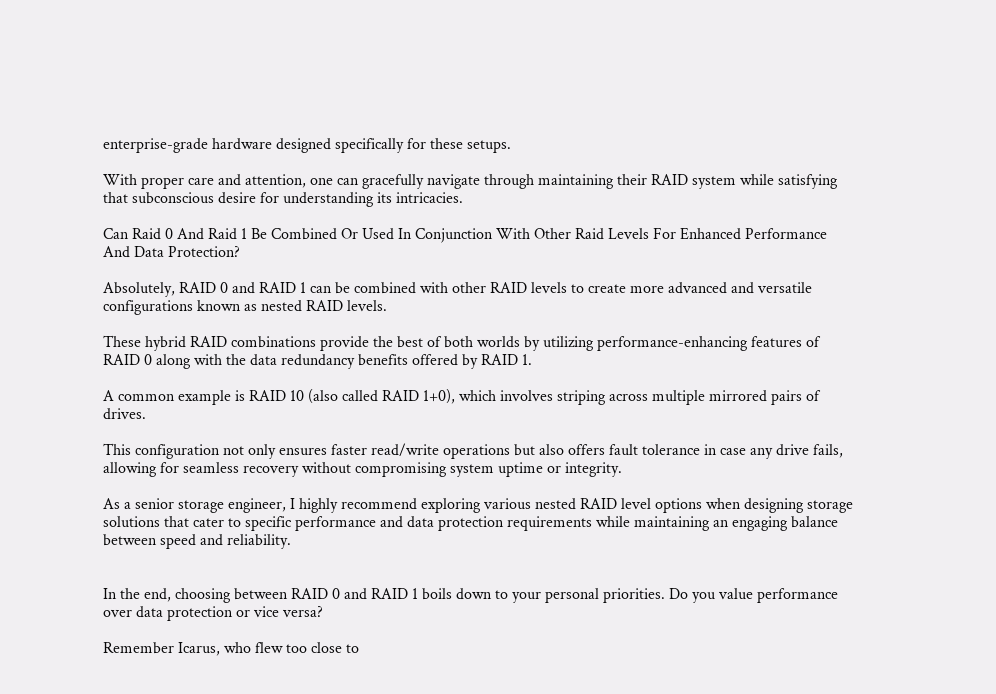enterprise-grade hardware designed specifically for these setups.

With proper care and attention, one can gracefully navigate through maintaining their RAID system while satisfying that subconscious desire for understanding its intricacies.

Can Raid 0 And Raid 1 Be Combined Or Used In Conjunction With Other Raid Levels For Enhanced Performance And Data Protection?

Absolutely, RAID 0 and RAID 1 can be combined with other RAID levels to create more advanced and versatile configurations known as nested RAID levels.

These hybrid RAID combinations provide the best of both worlds by utilizing performance-enhancing features of RAID 0 along with the data redundancy benefits offered by RAID 1.

A common example is RAID 10 (also called RAID 1+0), which involves striping across multiple mirrored pairs of drives.

This configuration not only ensures faster read/write operations but also offers fault tolerance in case any drive fails, allowing for seamless recovery without compromising system uptime or integrity.

As a senior storage engineer, I highly recommend exploring various nested RAID level options when designing storage solutions that cater to specific performance and data protection requirements while maintaining an engaging balance between speed and reliability.


In the end, choosing between RAID 0 and RAID 1 boils down to your personal priorities. Do you value performance over data protection or vice versa?

Remember Icarus, who flew too close to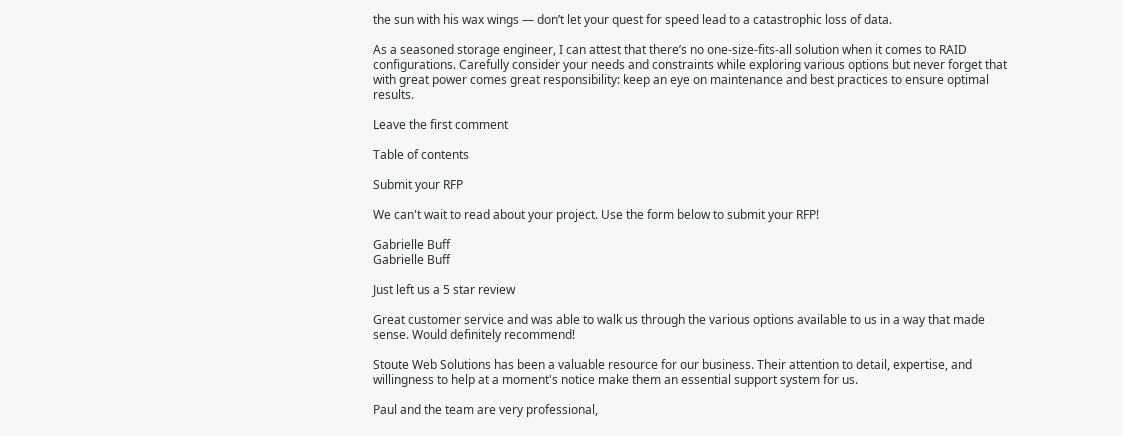the sun with his wax wings — don’t let your quest for speed lead to a catastrophic loss of data.

As a seasoned storage engineer, I can attest that there’s no one-size-fits-all solution when it comes to RAID configurations. Carefully consider your needs and constraints while exploring various options but never forget that with great power comes great responsibility: keep an eye on maintenance and best practices to ensure optimal results.

Leave the first comment

Table of contents

Submit your RFP

We can't wait to read about your project. Use the form below to submit your RFP!

Gabrielle Buff
Gabrielle Buff

Just left us a 5 star review

Great customer service and was able to walk us through the various options available to us in a way that made sense. Would definitely recommend!

Stoute Web Solutions has been a valuable resource for our business. Their attention to detail, expertise, and willingness to help at a moment's notice make them an essential support system for us.

Paul and the team are very professional,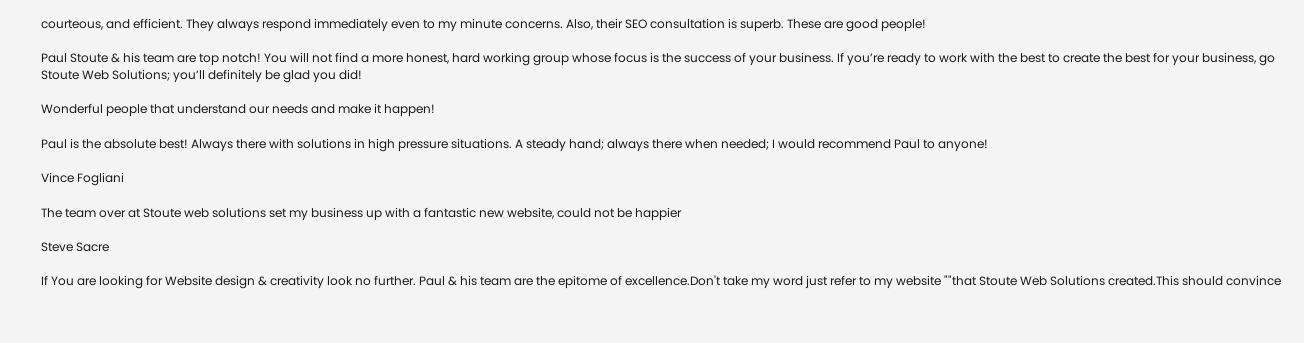courteous, and efficient. They always respond immediately even to my minute concerns. Also, their SEO consultation is superb. These are good people!

Paul Stoute & his team are top notch! You will not find a more honest, hard working group whose focus is the success of your business. If you’re ready to work with the best to create the best for your business, go Stoute Web Solutions; you’ll definitely be glad you did!

Wonderful people that understand our needs and make it happen!

Paul is the absolute best! Always there with solutions in high pressure situations. A steady hand; always there when needed; I would recommend Paul to anyone!

Vince Fogliani

The team over at Stoute web solutions set my business up with a fantastic new website, could not be happier

Steve Sacre

If You are looking for Website design & creativity look no further. Paul & his team are the epitome of excellence.Don't take my word just refer to my website ""that Stoute Web Solutions created.This should convince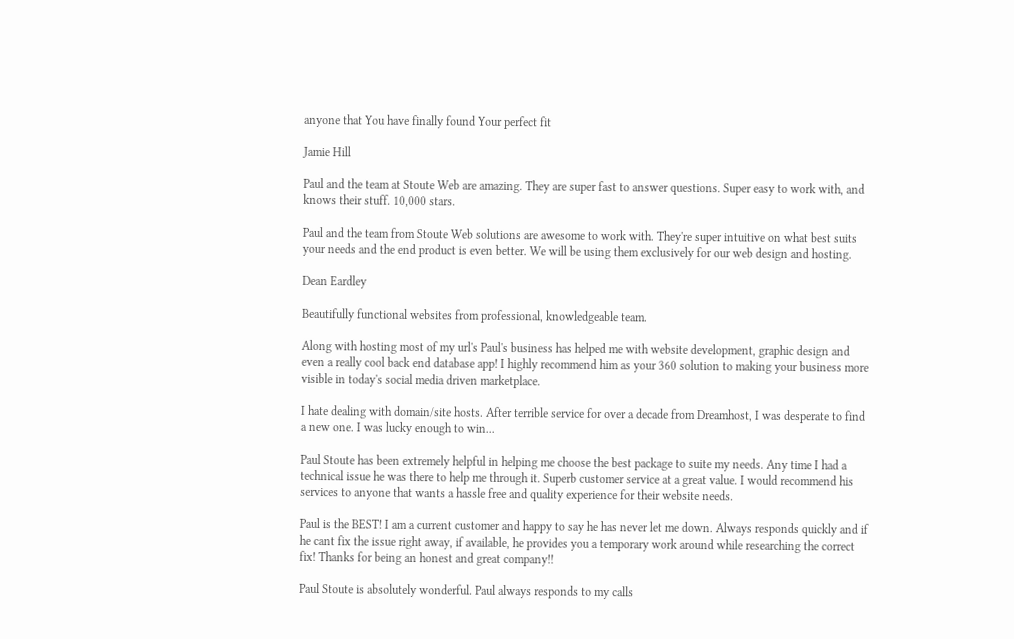anyone that You have finally found Your perfect fit

Jamie Hill

Paul and the team at Stoute Web are amazing. They are super fast to answer questions. Super easy to work with, and knows their stuff. 10,000 stars.

Paul and the team from Stoute Web solutions are awesome to work with. They're super intuitive on what best suits your needs and the end product is even better. We will be using them exclusively for our web design and hosting.

Dean Eardley

Beautifully functional websites from professional, knowledgeable team.

Along with hosting most of my url's Paul's business has helped me with website development, graphic design and even a really cool back end database app! I highly recommend him as your 360 solution to making your business more visible in today's social media driven marketplace.

I hate dealing with domain/site hosts. After terrible service for over a decade from Dreamhost, I was desperate to find a new one. I was lucky enough to win...

Paul Stoute has been extremely helpful in helping me choose the best package to suite my needs. Any time I had a technical issue he was there to help me through it. Superb customer service at a great value. I would recommend his services to anyone that wants a hassle free and quality experience for their website needs.

Paul is the BEST! I am a current customer and happy to say he has never let me down. Always responds quickly and if he cant fix the issue right away, if available, he provides you a temporary work around while researching the correct fix! Thanks for being an honest and great company!!

Paul Stoute is absolutely wonderful. Paul always responds to my calls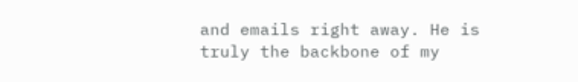and emails right away. He is truly the backbone of my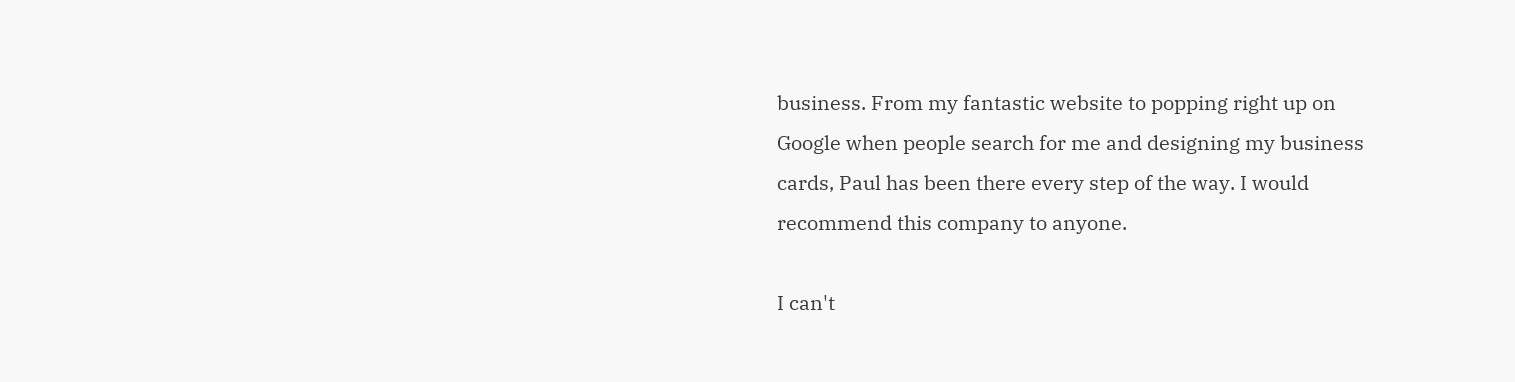business. From my fantastic website to popping right up on Google when people search for me and designing my business cards, Paul has been there every step of the way. I would recommend this company to anyone.

I can't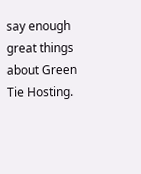say enough great things about Green Tie Hosting.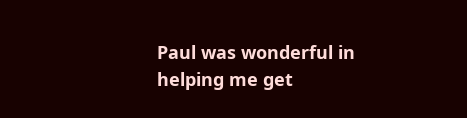Paul was wonderful in helping me get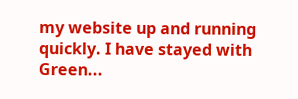my website up and running quickly. I have stayed with Green...